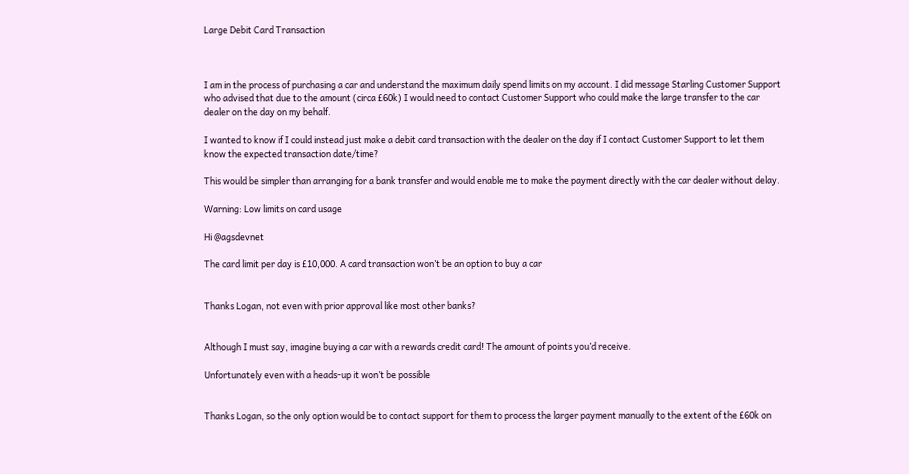Large Debit Card Transaction



I am in the process of purchasing a car and understand the maximum daily spend limits on my account. I did message Starling Customer Support who advised that due to the amount (circa £60k) I would need to contact Customer Support who could make the large transfer to the car dealer on the day on my behalf.

I wanted to know if I could instead just make a debit card transaction with the dealer on the day if I contact Customer Support to let them know the expected transaction date/time?

This would be simpler than arranging for a bank transfer and would enable me to make the payment directly with the car dealer without delay.

Warning: Low limits on card usage

Hi @agsdevnet

The card limit per day is £10,000. A card transaction won’t be an option to buy a car


Thanks Logan, not even with prior approval like most other banks?


Although I must say, imagine buying a car with a rewards credit card! The amount of points you’d receive.

Unfortunately even with a heads-up it won’t be possible


Thanks Logan, so the only option would be to contact support for them to process the larger payment manually to the extent of the £60k on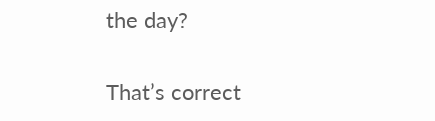the day?


That’s correct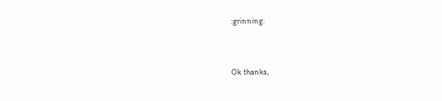:grinning:


Ok thanks,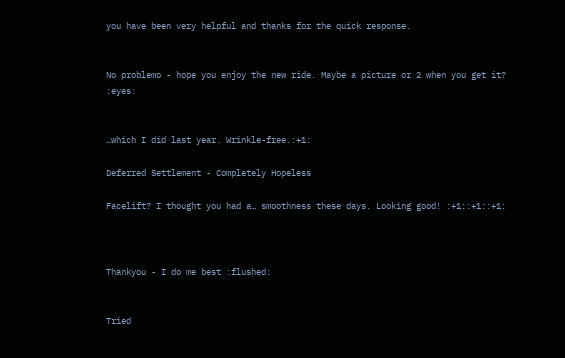you have been very helpful and thanks for the quick response.


No problemo - hope you enjoy the new ride. Maybe a picture or 2 when you get it? :eyes:


…which I did last year. Wrinkle-free.:+1:

Deferred Settlement - Completely Hopeless

Facelift? I thought you had a… smoothness these days. Looking good! :+1::+1::+1:



Thankyou - I do me best :flushed:


Tried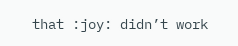that :joy: didn’t work